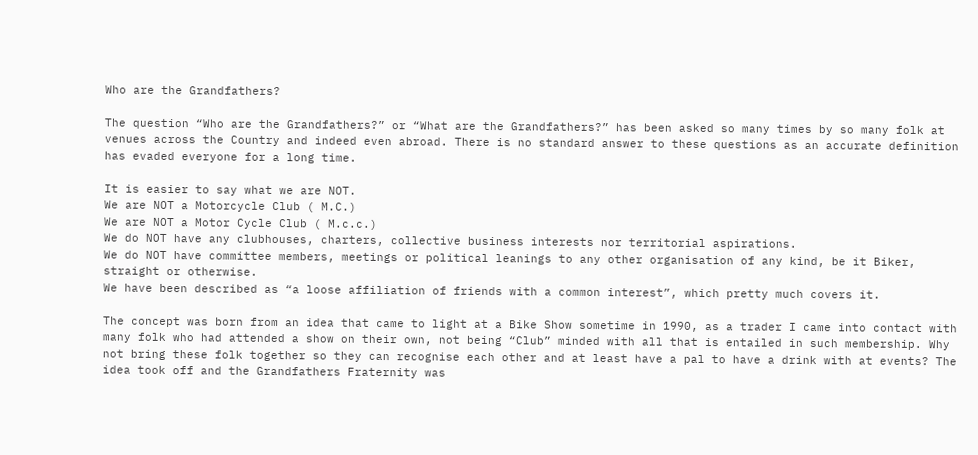Who are the Grandfathers?

The question “Who are the Grandfathers?” or “What are the Grandfathers?” has been asked so many times by so many folk at venues across the Country and indeed even abroad. There is no standard answer to these questions as an accurate definition has evaded everyone for a long time.

It is easier to say what we are NOT.
We are NOT a Motorcycle Club ( M.C.)
We are NOT a Motor Cycle Club ( M.c.c.)
We do NOT have any clubhouses, charters, collective business interests nor territorial aspirations.
We do NOT have committee members, meetings or political leanings to any other organisation of any kind, be it Biker, straight or otherwise.
We have been described as “a loose affiliation of friends with a common interest”, which pretty much covers it.

The concept was born from an idea that came to light at a Bike Show sometime in 1990, as a trader I came into contact with many folk who had attended a show on their own, not being “Club” minded with all that is entailed in such membership. Why not bring these folk together so they can recognise each other and at least have a pal to have a drink with at events? The idea took off and the Grandfathers Fraternity was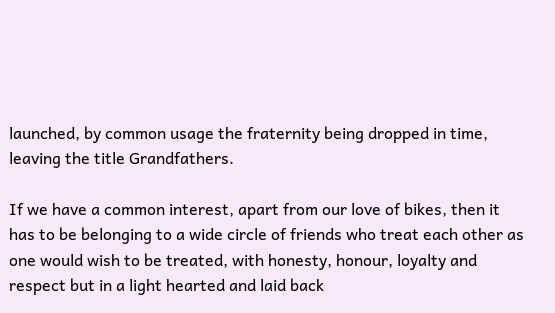launched, by common usage the fraternity being dropped in time, leaving the title Grandfathers.

If we have a common interest, apart from our love of bikes, then it has to be belonging to a wide circle of friends who treat each other as one would wish to be treated, with honesty, honour, loyalty and respect but in a light hearted and laid back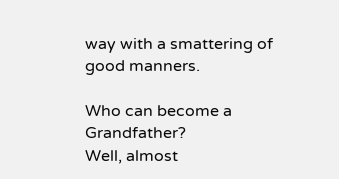way with a smattering of good manners.

Who can become a Grandfather?
Well, almost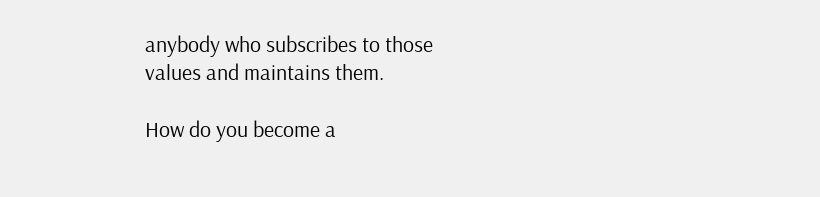anybody who subscribes to those values and maintains them.

How do you become a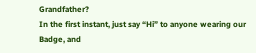Grandfather?
In the first instant, just say “Hi” to anyone wearing our Badge, and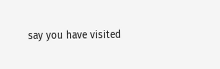say you have visited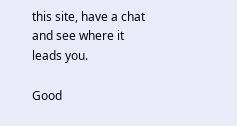this site, have a chat and see where it leads you.

Good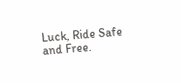Luck, Ride Safe and Free.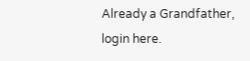Already a Grandfather, login here.